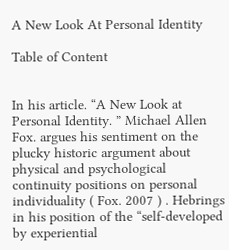A New Look At Personal Identity

Table of Content


In his article. “A New Look at Personal Identity. ” Michael Allen Fox. argues his sentiment on the plucky historic argument about physical and psychological continuity positions on personal individuality ( Fox. 2007 ) . Hebrings in his position of the “self-developed by experiential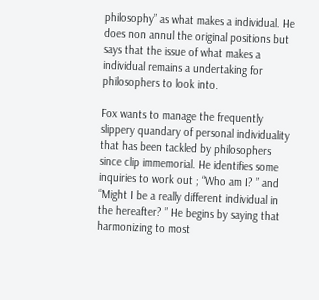philosophy” as what makes a individual. He does non annul the original positions but says that the issue of what makes a individual remains a undertaking for philosophers to look into.

Fox wants to manage the frequently slippery quandary of personal individuality that has been tackled by philosophers since clip immemorial. He identifies some inquiries to work out ; “Who am I? ” and “Might I be a really different individual in the hereafter? ” He begins by saying that harmonizing to most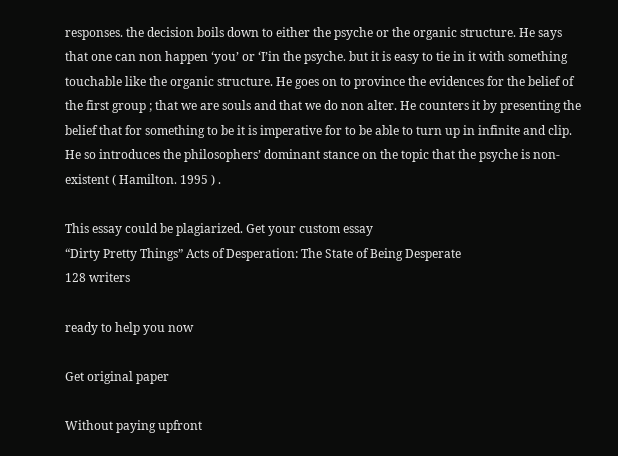responses. the decision boils down to either the psyche or the organic structure. He says that one can non happen ‘you’ or ‘I’in the psyche. but it is easy to tie in it with something touchable like the organic structure. He goes on to province the evidences for the belief of the first group ; that we are souls and that we do non alter. He counters it by presenting the belief that for something to be it is imperative for to be able to turn up in infinite and clip. He so introduces the philosophers’ dominant stance on the topic that the psyche is non-existent ( Hamilton. 1995 ) .

This essay could be plagiarized. Get your custom essay
“Dirty Pretty Things” Acts of Desperation: The State of Being Desperate
128 writers

ready to help you now

Get original paper

Without paying upfront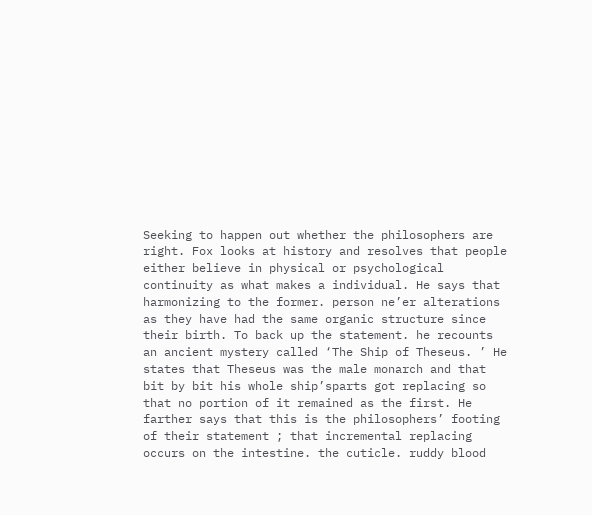Seeking to happen out whether the philosophers are right. Fox looks at history and resolves that people either believe in physical or psychological continuity as what makes a individual. He says that harmonizing to the former. person ne’er alterations as they have had the same organic structure since their birth. To back up the statement. he recounts an ancient mystery called ‘The Ship of Theseus. ’ He states that Theseus was the male monarch and that bit by bit his whole ship’sparts got replacing so that no portion of it remained as the first. He farther says that this is the philosophers’ footing of their statement ; that incremental replacing occurs on the intestine. the cuticle. ruddy blood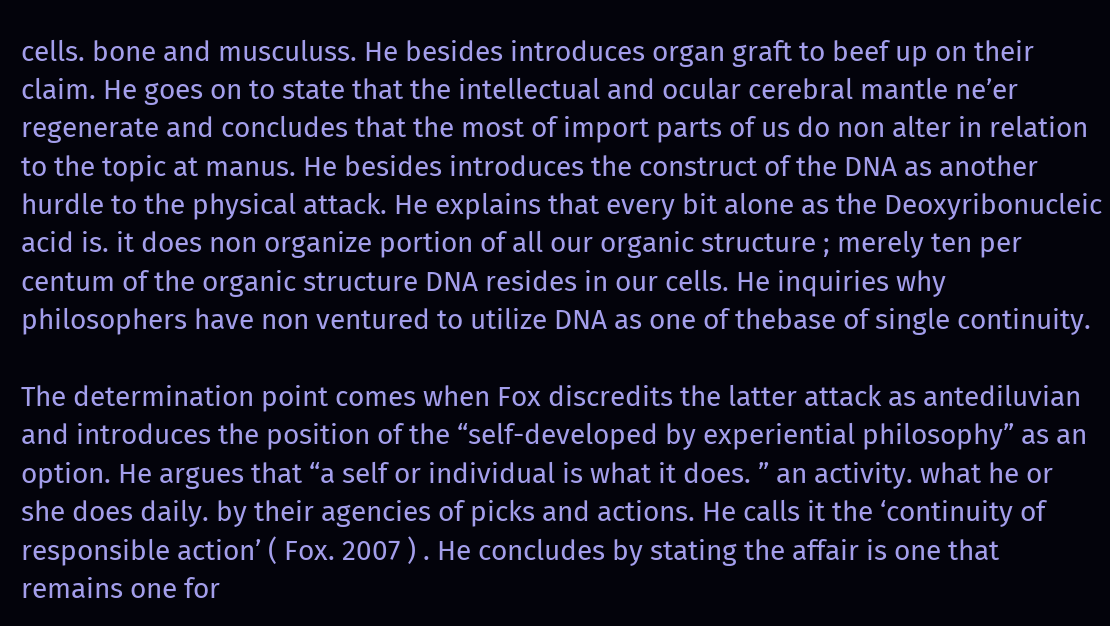cells. bone and musculuss. He besides introduces organ graft to beef up on their claim. He goes on to state that the intellectual and ocular cerebral mantle ne’er regenerate and concludes that the most of import parts of us do non alter in relation to the topic at manus. He besides introduces the construct of the DNA as another hurdle to the physical attack. He explains that every bit alone as the Deoxyribonucleic acid is. it does non organize portion of all our organic structure ; merely ten per centum of the organic structure DNA resides in our cells. He inquiries why philosophers have non ventured to utilize DNA as one of thebase of single continuity.

The determination point comes when Fox discredits the latter attack as antediluvian and introduces the position of the “self-developed by experiential philosophy” as an option. He argues that “a self or individual is what it does. ” an activity. what he or she does daily. by their agencies of picks and actions. He calls it the ‘continuity of responsible action’ ( Fox. 2007 ) . He concludes by stating the affair is one that remains one for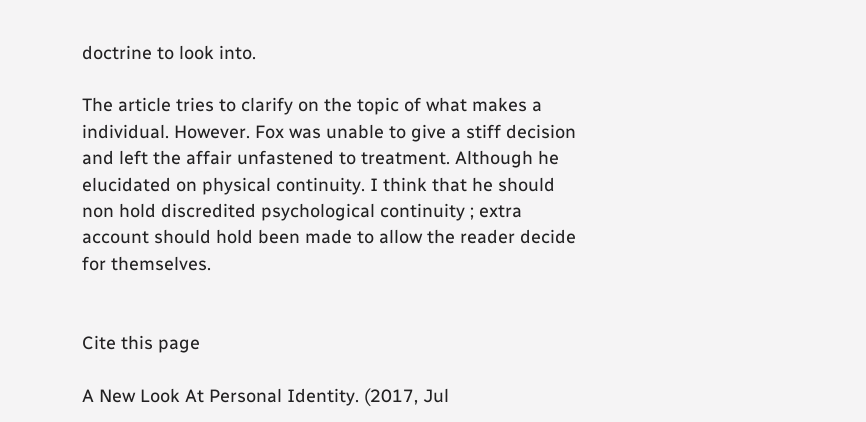doctrine to look into.

The article tries to clarify on the topic of what makes a individual. However. Fox was unable to give a stiff decision and left the affair unfastened to treatment. Although he elucidated on physical continuity. I think that he should non hold discredited psychological continuity ; extra account should hold been made to allow the reader decide for themselves.


Cite this page

A New Look At Personal Identity. (2017, Jul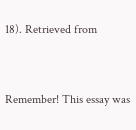18). Retrieved from


Remember! This essay was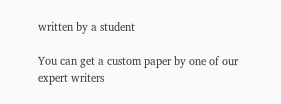written by a student

You can get a custom paper by one of our expert writers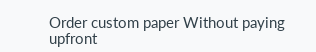Order custom paper Without paying upfront